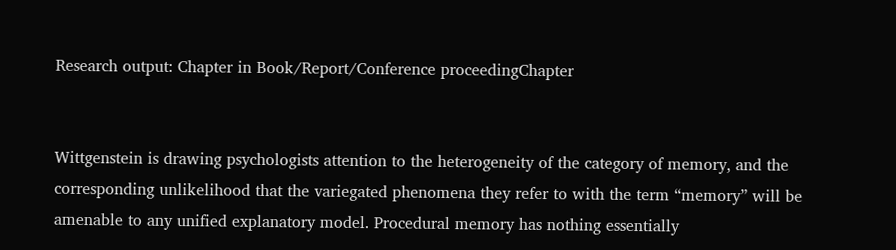Research output: Chapter in Book/Report/Conference proceedingChapter


Wittgenstein is drawing psychologists attention to the heterogeneity of the category of memory, and the corresponding unlikelihood that the variegated phenomena they refer to with the term “memory” will be amenable to any unified explanatory model. Procedural memory has nothing essentially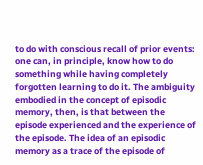to do with conscious recall of prior events: one can, in principle, know how to do something while having completely forgotten learning to do it. The ambiguity embodied in the concept of episodic memory, then, is that between the episode experienced and the experience of the episode. The idea of an episodic memory as a trace of the episode of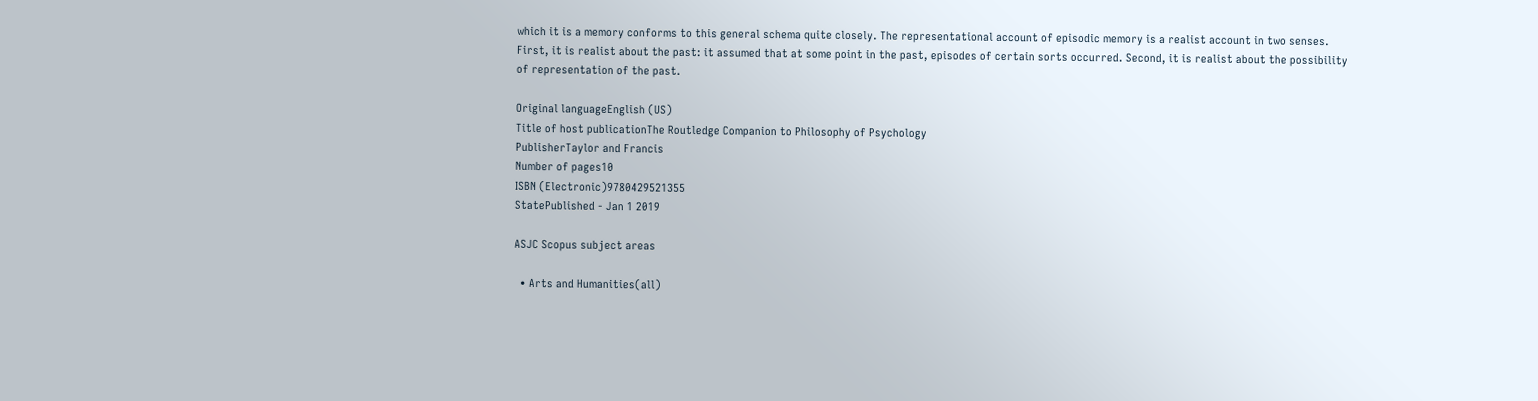which it is a memory conforms to this general schema quite closely. The representational account of episodic memory is a realist account in two senses. First, it is realist about the past: it assumed that at some point in the past, episodes of certain sorts occurred. Second, it is realist about the possibility of representation of the past.

Original languageEnglish (US)
Title of host publicationThe Routledge Companion to Philosophy of Psychology
PublisherTaylor and Francis
Number of pages10
ISBN (Electronic)9780429521355
StatePublished - Jan 1 2019

ASJC Scopus subject areas

  • Arts and Humanities(all)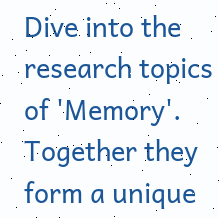Dive into the research topics of 'Memory'. Together they form a unique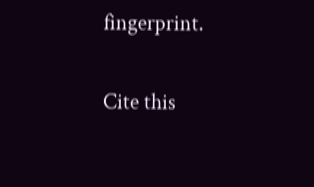fingerprint.

Cite this